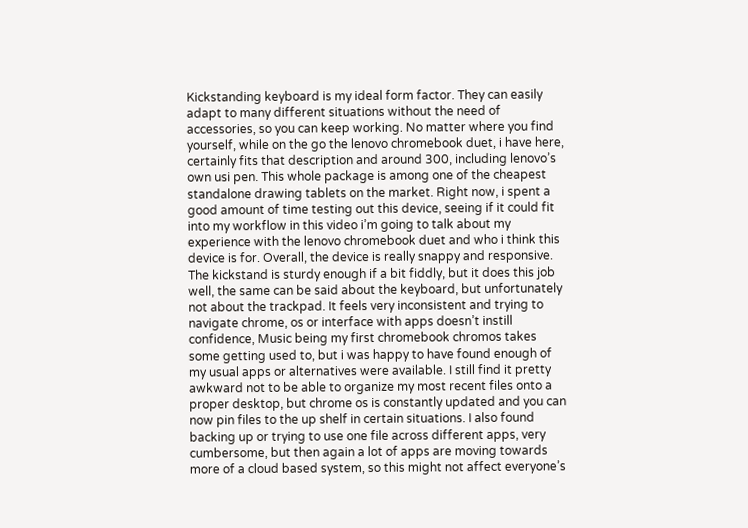Kickstanding keyboard is my ideal form factor. They can easily adapt to many different situations without the need of accessories, so you can keep working. No matter where you find yourself, while on the go the lenovo chromebook duet, i have here, certainly fits that description and around 300, including lenovo’s own usi pen. This whole package is among one of the cheapest standalone drawing tablets on the market. Right now, i spent a good amount of time testing out this device, seeing if it could fit into my workflow in this video i’m going to talk about my experience with the lenovo chromebook duet and who i think this device is for. Overall, the device is really snappy and responsive. The kickstand is sturdy enough if a bit fiddly, but it does this job well, the same can be said about the keyboard, but unfortunately not about the trackpad. It feels very inconsistent and trying to navigate chrome, os or interface with apps doesn’t instill confidence, Music being my first chromebook chromos takes some getting used to, but i was happy to have found enough of my usual apps or alternatives were available. I still find it pretty awkward not to be able to organize my most recent files onto a proper desktop, but chrome os is constantly updated and you can now pin files to the up shelf in certain situations. I also found backing up or trying to use one file across different apps, very cumbersome, but then again a lot of apps are moving towards more of a cloud based system, so this might not affect everyone’s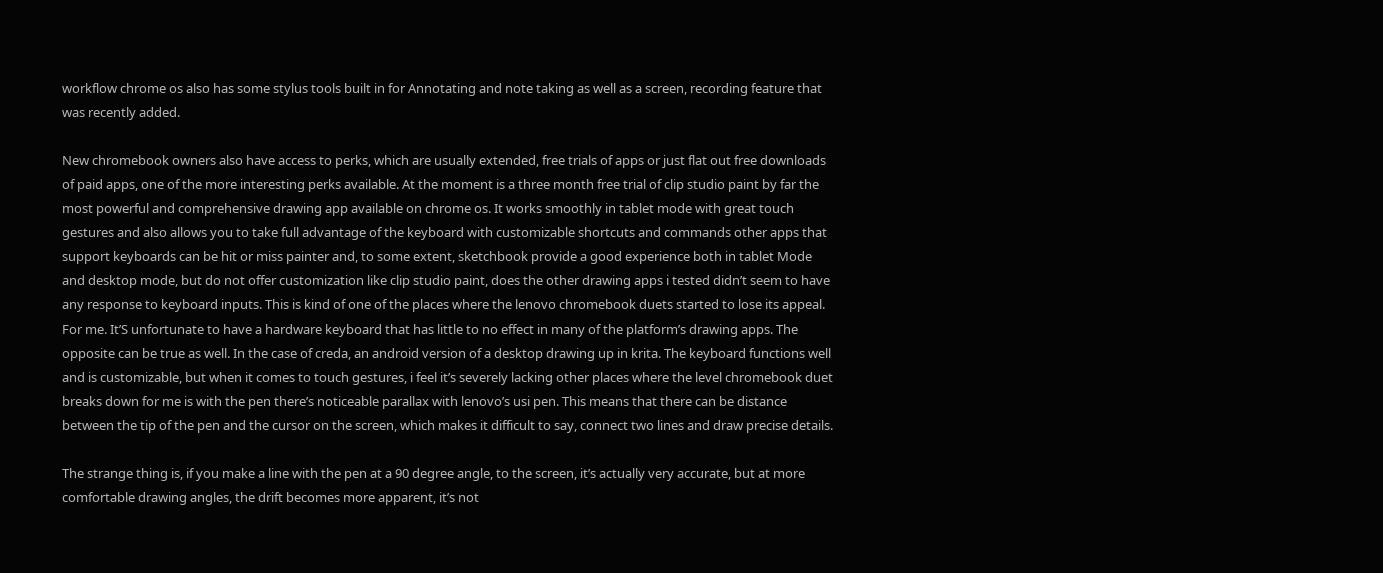workflow chrome os also has some stylus tools built in for Annotating and note taking as well as a screen, recording feature that was recently added.

New chromebook owners also have access to perks, which are usually extended, free trials of apps or just flat out free downloads of paid apps, one of the more interesting perks available. At the moment is a three month free trial of clip studio paint by far the most powerful and comprehensive drawing app available on chrome os. It works smoothly in tablet mode with great touch gestures and also allows you to take full advantage of the keyboard with customizable shortcuts and commands other apps that support keyboards can be hit or miss painter and, to some extent, sketchbook provide a good experience both in tablet Mode and desktop mode, but do not offer customization like clip studio paint, does the other drawing apps i tested didn’t seem to have any response to keyboard inputs. This is kind of one of the places where the lenovo chromebook duets started to lose its appeal. For me. It’S unfortunate to have a hardware keyboard that has little to no effect in many of the platform’s drawing apps. The opposite can be true as well. In the case of creda, an android version of a desktop drawing up in krita. The keyboard functions well and is customizable, but when it comes to touch gestures, i feel it’s severely lacking other places where the level chromebook duet breaks down for me is with the pen there’s noticeable parallax with lenovo’s usi pen. This means that there can be distance between the tip of the pen and the cursor on the screen, which makes it difficult to say, connect two lines and draw precise details.

The strange thing is, if you make a line with the pen at a 90 degree angle, to the screen, it’s actually very accurate, but at more comfortable drawing angles, the drift becomes more apparent, it’s not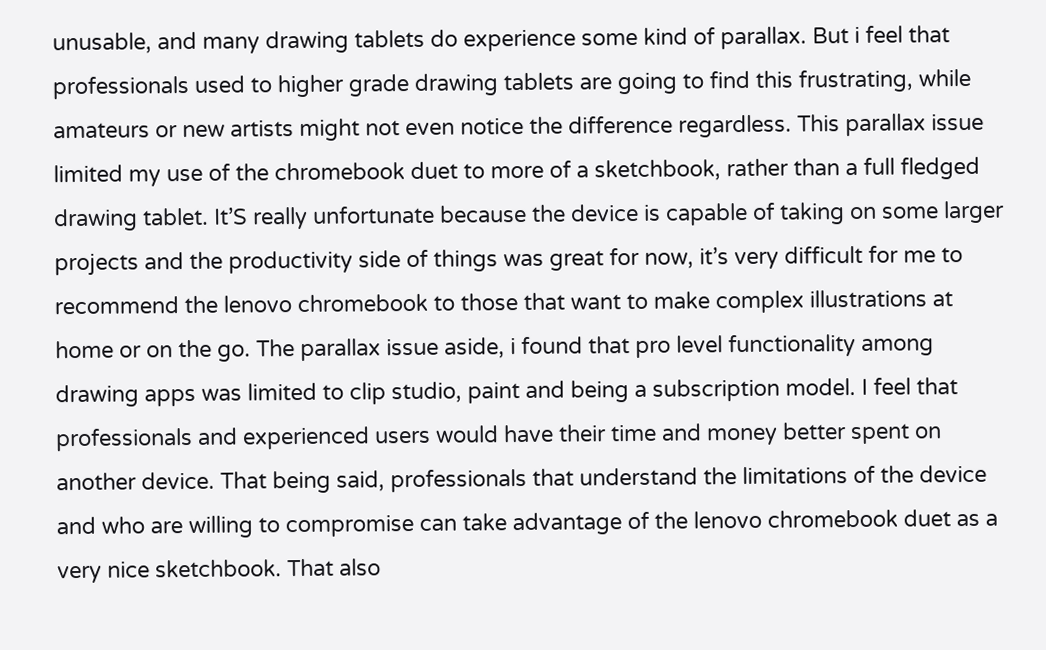unusable, and many drawing tablets do experience some kind of parallax. But i feel that professionals used to higher grade drawing tablets are going to find this frustrating, while amateurs or new artists might not even notice the difference regardless. This parallax issue limited my use of the chromebook duet to more of a sketchbook, rather than a full fledged drawing tablet. It’S really unfortunate because the device is capable of taking on some larger projects and the productivity side of things was great for now, it’s very difficult for me to recommend the lenovo chromebook to those that want to make complex illustrations at home or on the go. The parallax issue aside, i found that pro level functionality among drawing apps was limited to clip studio, paint and being a subscription model. I feel that professionals and experienced users would have their time and money better spent on another device. That being said, professionals that understand the limitations of the device and who are willing to compromise can take advantage of the lenovo chromebook duet as a very nice sketchbook. That also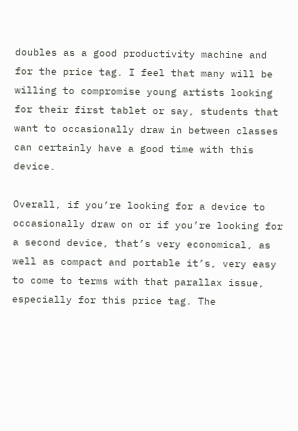doubles as a good productivity machine and for the price tag. I feel that many will be willing to compromise young artists looking for their first tablet or say, students that want to occasionally draw in between classes can certainly have a good time with this device.

Overall, if you’re looking for a device to occasionally draw on or if you’re looking for a second device, that’s very economical, as well as compact and portable it’s, very easy to come to terms with that parallax issue, especially for this price tag. The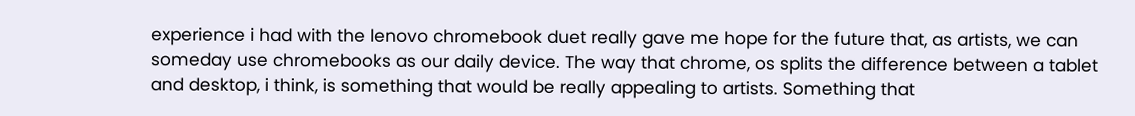experience i had with the lenovo chromebook duet really gave me hope for the future that, as artists, we can someday use chromebooks as our daily device. The way that chrome, os splits the difference between a tablet and desktop, i think, is something that would be really appealing to artists. Something that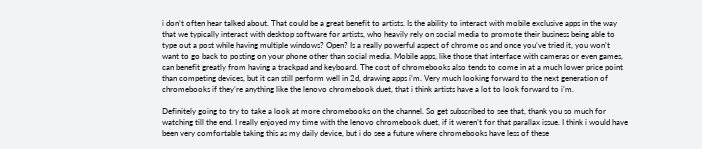i don’t often hear talked about. That could be a great benefit to artists. Is the ability to interact with mobile exclusive apps in the way that we typically interact with desktop software for artists, who heavily rely on social media to promote their business being able to type out a post while having multiple windows? Open? Is a really powerful aspect of chrome os and once you’ve tried it, you won’t want to go back to posting on your phone other than social media. Mobile apps, like those that interface with cameras or even games, can benefit greatly from having a trackpad and keyboard. The cost of chromebooks also tends to come in at a much lower price point than competing devices, but it can still perform well in 2d, drawing apps i’m. Very much looking forward to the next generation of chromebooks if they’re anything like the lenovo chromebook duet, that i think artists have a lot to look forward to i’m.

Definitely going to try to take a look at more chromebooks on the channel. So get subscribed to see that, thank you so much for watching till the end. I really enjoyed my time with the lenovo chromebook duet, if it weren’t for that parallax issue. I think i would have been very comfortable taking this as my daily device, but i do see a future where chromebooks have less of these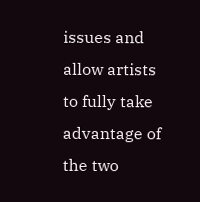issues and allow artists to fully take advantage of the two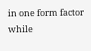in one form factor while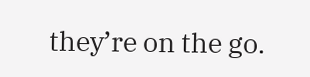they’re on the go.